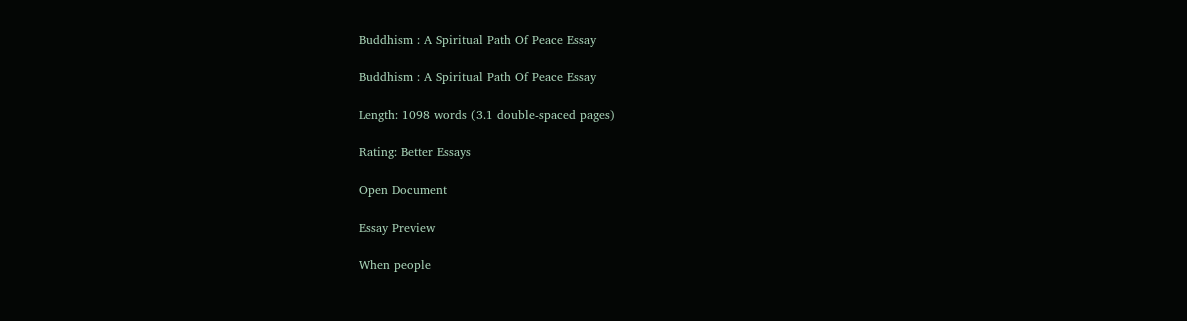Buddhism : A Spiritual Path Of Peace Essay

Buddhism : A Spiritual Path Of Peace Essay

Length: 1098 words (3.1 double-spaced pages)

Rating: Better Essays

Open Document

Essay Preview

When people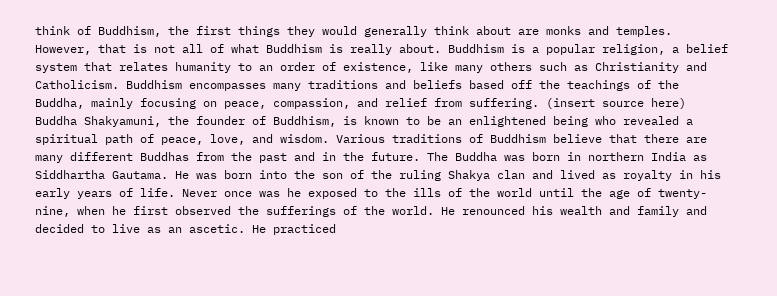think of Buddhism, the first things they would generally think about are monks and temples. However, that is not all of what Buddhism is really about. Buddhism is a popular religion, a belief system that relates humanity to an order of existence, like many others such as Christianity and Catholicism. Buddhism encompasses many traditions and beliefs based off the teachings of the Buddha, mainly focusing on peace, compassion, and relief from suffering. (insert source here)
Buddha Shakyamuni, the founder of Buddhism, is known to be an enlightened being who revealed a spiritual path of peace, love, and wisdom. Various traditions of Buddhism believe that there are many different Buddhas from the past and in the future. The Buddha was born in northern India as Siddhartha Gautama. He was born into the son of the ruling Shakya clan and lived as royalty in his early years of life. Never once was he exposed to the ills of the world until the age of twenty-nine, when he first observed the sufferings of the world. He renounced his wealth and family and decided to live as an ascetic. He practiced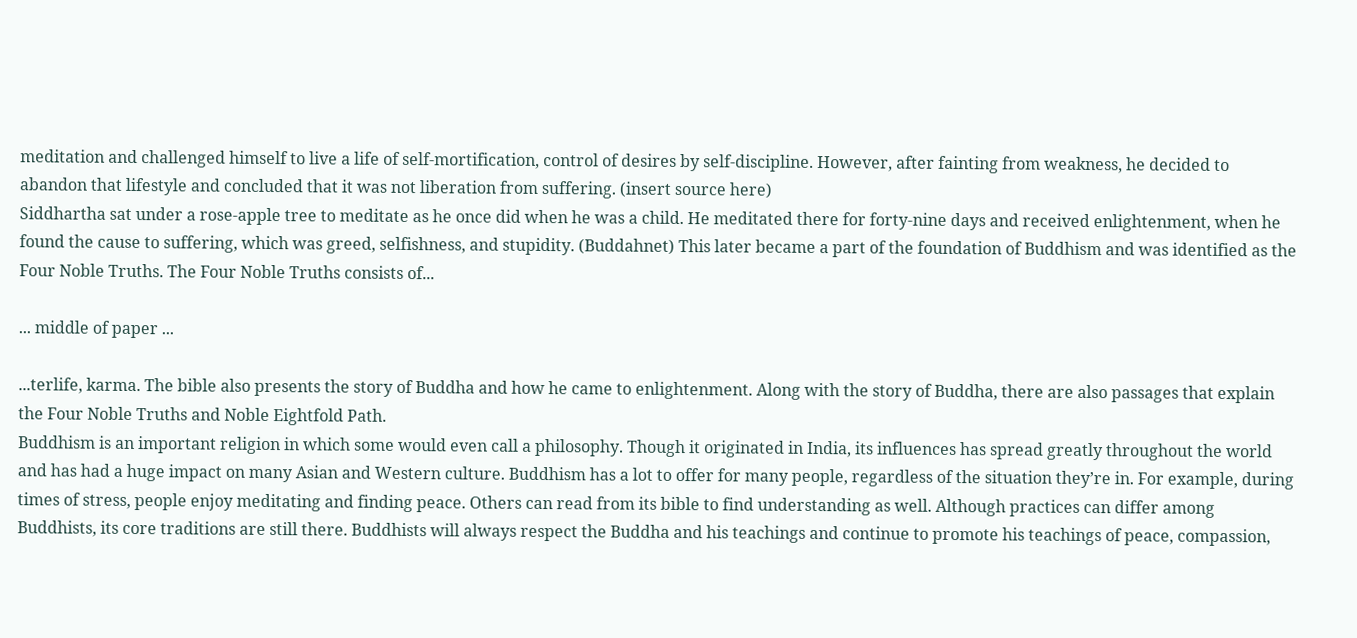meditation and challenged himself to live a life of self-mortification, control of desires by self-discipline. However, after fainting from weakness, he decided to abandon that lifestyle and concluded that it was not liberation from suffering. (insert source here)
Siddhartha sat under a rose-apple tree to meditate as he once did when he was a child. He meditated there for forty-nine days and received enlightenment, when he found the cause to suffering, which was greed, selfishness, and stupidity. (Buddahnet) This later became a part of the foundation of Buddhism and was identified as the Four Noble Truths. The Four Noble Truths consists of...

... middle of paper ...

...terlife, karma. The bible also presents the story of Buddha and how he came to enlightenment. Along with the story of Buddha, there are also passages that explain the Four Noble Truths and Noble Eightfold Path.
Buddhism is an important religion in which some would even call a philosophy. Though it originated in India, its influences has spread greatly throughout the world and has had a huge impact on many Asian and Western culture. Buddhism has a lot to offer for many people, regardless of the situation they’re in. For example, during times of stress, people enjoy meditating and finding peace. Others can read from its bible to find understanding as well. Although practices can differ among Buddhists, its core traditions are still there. Buddhists will always respect the Buddha and his teachings and continue to promote his teachings of peace, compassion,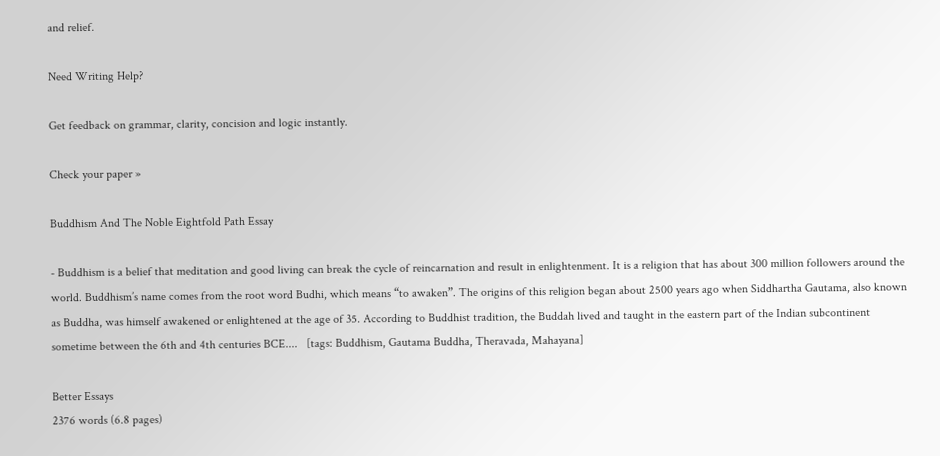and relief.

Need Writing Help?

Get feedback on grammar, clarity, concision and logic instantly.

Check your paper »

Buddhism And The Noble Eightfold Path Essay

- Buddhism is a belief that meditation and good living can break the cycle of reincarnation and result in enlightenment. It is a religion that has about 300 million followers around the world. Buddhism’s name comes from the root word Budhi, which means “to awaken”. The origins of this religion began about 2500 years ago when Siddhartha Gautama, also known as Buddha, was himself awakened or enlightened at the age of 35. According to Buddhist tradition, the Buddah lived and taught in the eastern part of the Indian subcontinent sometime between the 6th and 4th centuries BCE....   [tags: Buddhism, Gautama Buddha, Theravada, Mahayana]

Better Essays
2376 words (6.8 pages)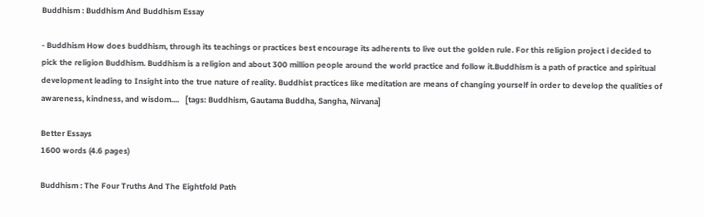Buddhism : Buddhism And Buddhism Essay

- Buddhism How does buddhism, through its teachings or practices best encourage its adherents to live out the golden rule. For this religion project i decided to pick the religion Buddhism. Buddhism is a religion and about 300 million people around the world practice and follow it.Buddhism is a path of practice and spiritual development leading to Insight into the true nature of reality. Buddhist practices like meditation are means of changing yourself in order to develop the qualities of awareness, kindness, and wisdom....   [tags: Buddhism, Gautama Buddha, Sangha, Nirvana]

Better Essays
1600 words (4.6 pages)

Buddhism : The Four Truths And The Eightfold Path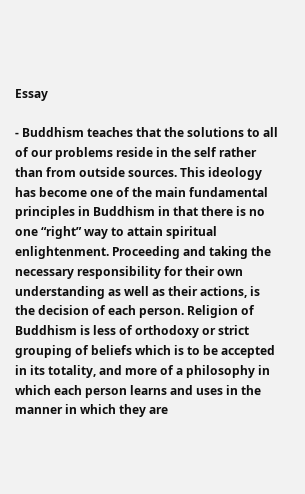Essay

- Buddhism teaches that the solutions to all of our problems reside in the self rather than from outside sources. This ideology has become one of the main fundamental principles in Buddhism in that there is no one “right” way to attain spiritual enlightenment. Proceeding and taking the necessary responsibility for their own understanding as well as their actions, is the decision of each person. Religion of Buddhism is less of orthodoxy or strict grouping of beliefs which is to be accepted in its totality, and more of a philosophy in which each person learns and uses in the manner in which they are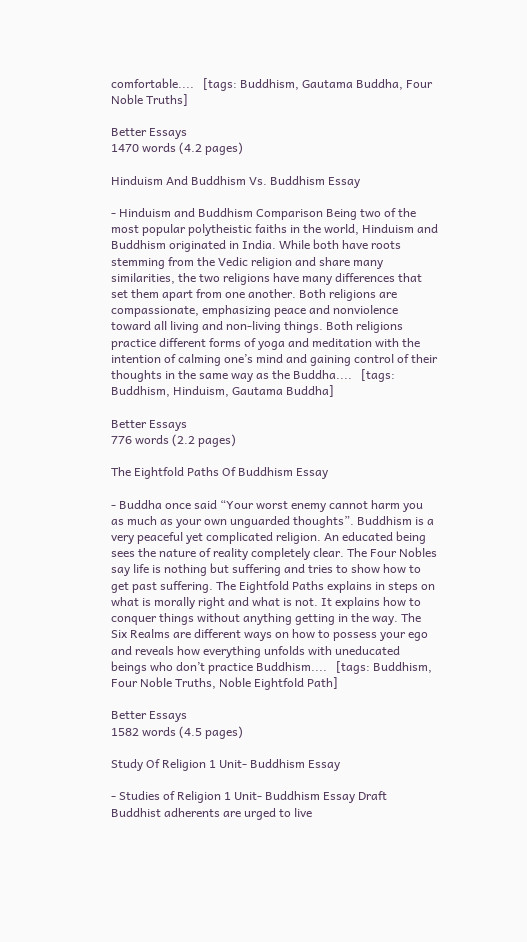comfortable....   [tags: Buddhism, Gautama Buddha, Four Noble Truths]

Better Essays
1470 words (4.2 pages)

Hinduism And Buddhism Vs. Buddhism Essay

- Hinduism and Buddhism Comparison Being two of the most popular polytheistic faiths in the world, Hinduism and Buddhism originated in India. While both have roots stemming from the Vedic religion and share many similarities, the two religions have many differences that set them apart from one another. Both religions are compassionate, emphasizing peace and nonviolence toward all living and non-living things. Both religions practice different forms of yoga and meditation with the intention of calming one’s mind and gaining control of their thoughts in the same way as the Buddha....   [tags: Buddhism, Hinduism, Gautama Buddha]

Better Essays
776 words (2.2 pages)

The Eightfold Paths Of Buddhism Essay

- Buddha once said “Your worst enemy cannot harm you as much as your own unguarded thoughts”. Buddhism is a very peaceful yet complicated religion. An educated being sees the nature of reality completely clear. The Four Nobles say life is nothing but suffering and tries to show how to get past suffering. The Eightfold Paths explains in steps on what is morally right and what is not. It explains how to conquer things without anything getting in the way. The Six Realms are different ways on how to possess your ego and reveals how everything unfolds with uneducated beings who don’t practice Buddhism....   [tags: Buddhism, Four Noble Truths, Noble Eightfold Path]

Better Essays
1582 words (4.5 pages)

Study Of Religion 1 Unit- Buddhism Essay

- Studies of Religion 1 Unit- Buddhism Essay Draft Buddhist adherents are urged to live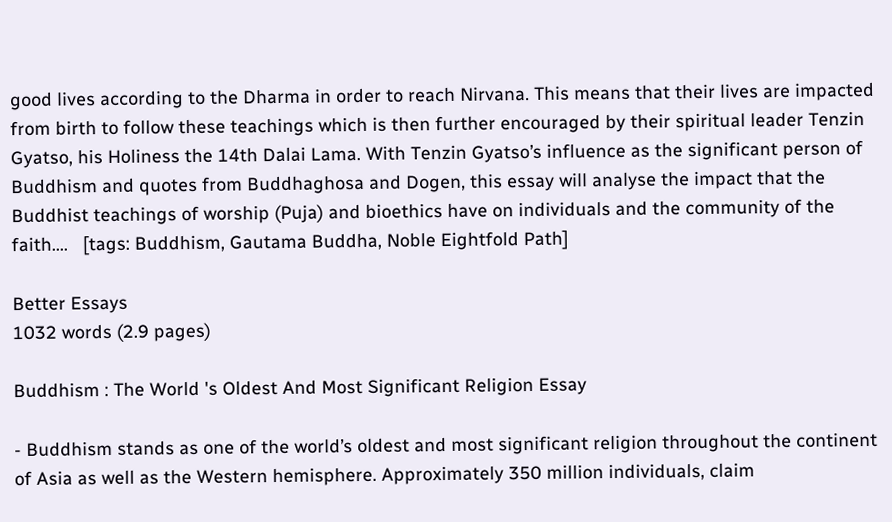good lives according to the Dharma in order to reach Nirvana. This means that their lives are impacted from birth to follow these teachings which is then further encouraged by their spiritual leader Tenzin Gyatso, his Holiness the 14th Dalai Lama. With Tenzin Gyatso’s influence as the significant person of Buddhism and quotes from Buddhaghosa and Dogen, this essay will analyse the impact that the Buddhist teachings of worship (Puja) and bioethics have on individuals and the community of the faith....   [tags: Buddhism, Gautama Buddha, Noble Eightfold Path]

Better Essays
1032 words (2.9 pages)

Buddhism : The World 's Oldest And Most Significant Religion Essay

- Buddhism stands as one of the world’s oldest and most significant religion throughout the continent of Asia as well as the Western hemisphere. Approximately 350 million individuals, claim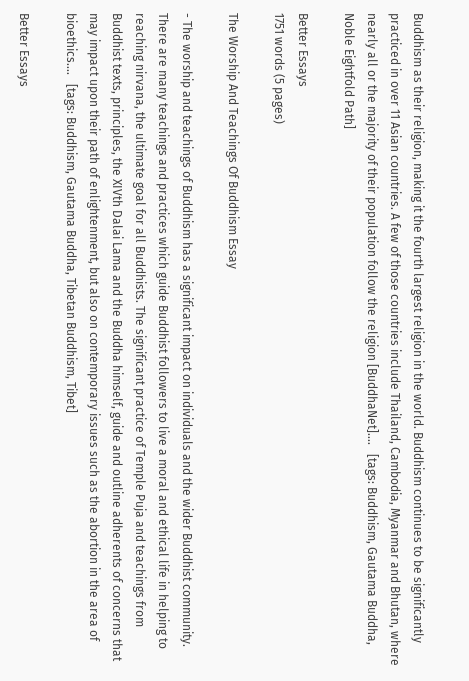Buddhism as their religion, making it the fourth largest religion in the world. Buddhism continues to be significantly practiced in over 11 Asian countries. A few of those countries include Thailand, Cambodia, Myanmar and Bhutan, where nearly all or the majority of their population follow the religion [BuddhaNet]....   [tags: Buddhism, Gautama Buddha, Noble Eightfold Path]

Better Essays
1751 words (5 pages)

The Worship And Teachings Of Buddhism Essay

- The worship and teachings of Buddhism has a significant impact on individuals and the wider Buddhist community. There are many teachings and practices which guide Buddhist followers to live a moral and ethical life in helping to reaching nirvana, the ultimate goal for all Buddhists. The significant practice of Temple Puja and teachings from Buddhist texts, principles, the XIVth Dalai Lama and the Buddha himself, guide and outline adherents of concerns that may impact upon their path of enlightenment, but also on contemporary issues such as the abortion in the area of bioethics....   [tags: Buddhism, Gautama Buddha, Tibetan Buddhism, Tibet]

Better Essays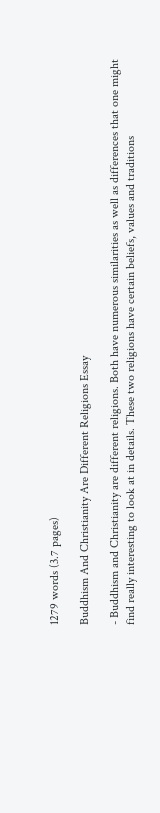1279 words (3.7 pages)

Buddhism And Christianity Are Different Religions Essay

- Buddhism and Christianity are different religions. Both have numerous similarities as well as differences that one might find really interesting to look at in details. These two religions have certain beliefs, values and traditions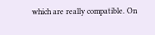which are really compatible. On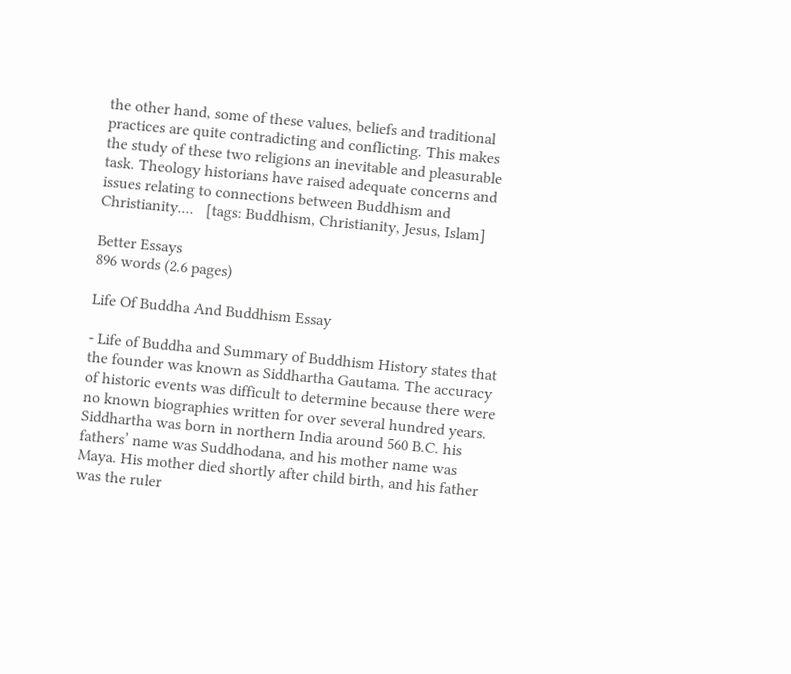the other hand, some of these values, beliefs and traditional practices are quite contradicting and conflicting. This makes the study of these two religions an inevitable and pleasurable task. Theology historians have raised adequate concerns and issues relating to connections between Buddhism and Christianity....   [tags: Buddhism, Christianity, Jesus, Islam]

Better Essays
896 words (2.6 pages)

Life Of Buddha And Buddhism Essay

- Life of Buddha and Summary of Buddhism History states that the founder was known as Siddhartha Gautama. The accuracy of historic events was difficult to determine because there were no known biographies written for over several hundred years. Siddhartha was born in northern India around 560 B.C. his fathers’ name was Suddhodana, and his mother name was Maya. His mother died shortly after child birth, and his father was the ruler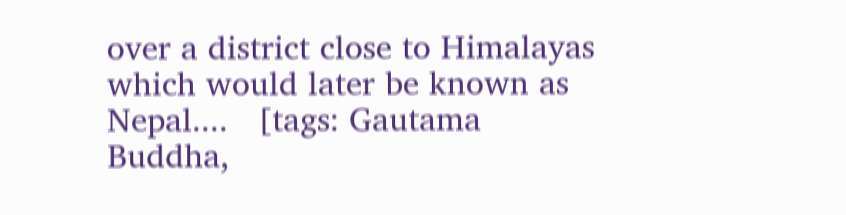over a district close to Himalayas which would later be known as Nepal....   [tags: Gautama Buddha,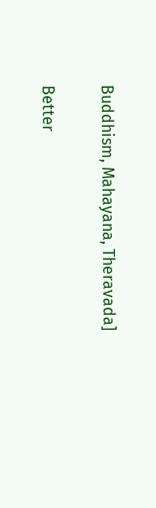Buddhism, Mahayana, Theravada]

Better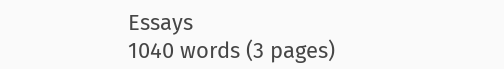Essays
1040 words (3 pages)